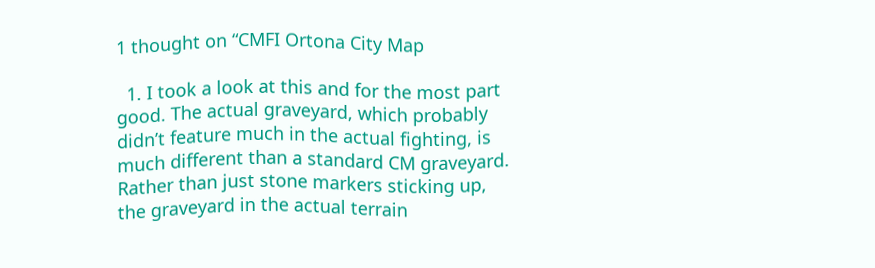1 thought on “CMFI Ortona City Map

  1. I took a look at this and for the most part good. The actual graveyard, which probably didn’t feature much in the actual fighting, is much different than a standard CM graveyard. Rather than just stone markers sticking up, the graveyard in the actual terrain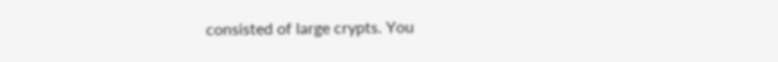consisted of large crypts. You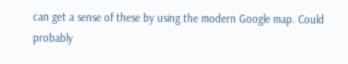can get a sense of these by using the modern Google map. Could probably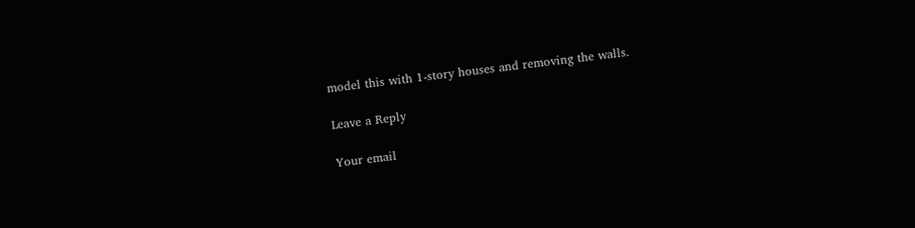model this with 1-story houses and removing the walls.

Leave a Reply

Your email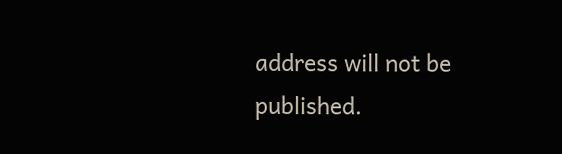address will not be published.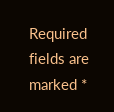Required fields are marked *